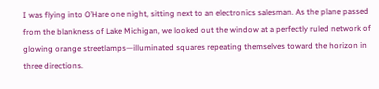I was flying into O’Hare one night, sitting next to an electronics salesman. As the plane passed from the blankness of Lake Michigan, we looked out the window at a perfectly ruled network of glowing orange streetlamps—illuminated squares repeating themselves toward the horizon in three directions.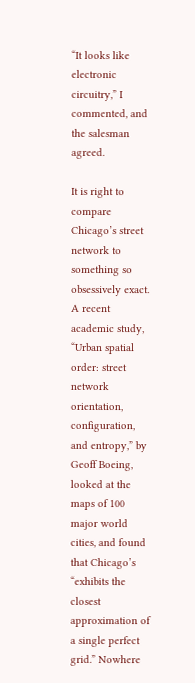“It looks like electronic circuitry,” I commented, and the salesman agreed.

It is right to compare Chicago’s street network to something so obsessively exact. A recent academic study, “Urban spatial order: street network orientation, configuration, and entropy,” by Geoff Boeing, looked at the maps of 100 major world cities, and found that Chicago’s “exhibits the closest approximation of a single perfect grid.” Nowhere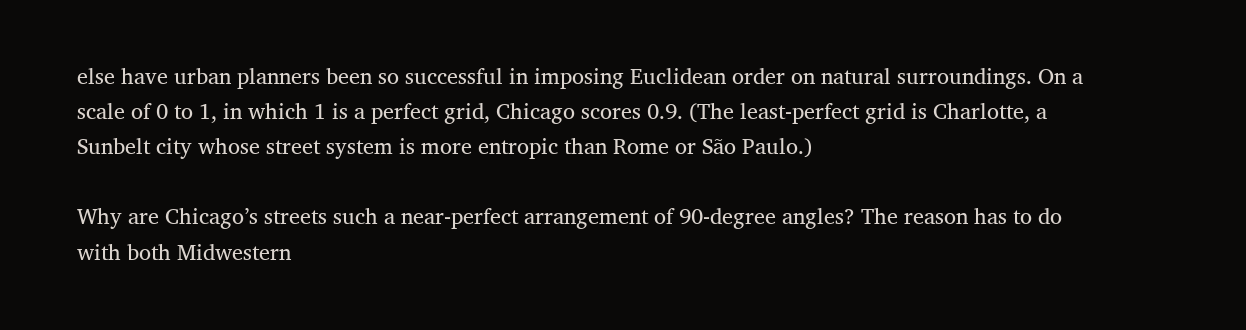else have urban planners been so successful in imposing Euclidean order on natural surroundings. On a scale of 0 to 1, in which 1 is a perfect grid, Chicago scores 0.9. (The least-perfect grid is Charlotte, a Sunbelt city whose street system is more entropic than Rome or São Paulo.)

Why are Chicago’s streets such a near-perfect arrangement of 90-degree angles? The reason has to do with both Midwestern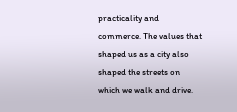practicality and commerce. The values that shaped us as a city also shaped the streets on which we walk and drive.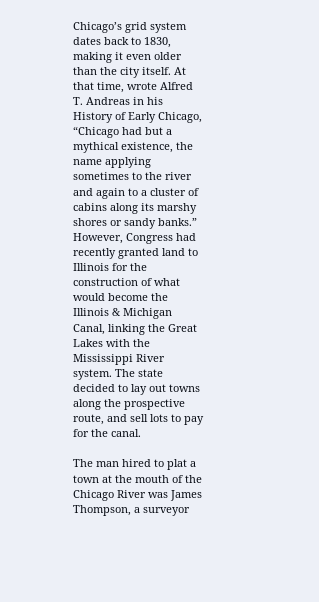Chicago’s grid system dates back to 1830, making it even older than the city itself. At that time, wrote Alfred T. Andreas in his History of Early Chicago, “Chicago had but a mythical existence, the name applying sometimes to the river and again to a cluster of cabins along its marshy shores or sandy banks.” However, Congress had recently granted land to Illinois for the construction of what would become the Illinois & Michigan Canal, linking the Great Lakes with the Mississippi River system. The state decided to lay out towns along the prospective route, and sell lots to pay for the canal.

The man hired to plat a town at the mouth of the Chicago River was James Thompson, a surveyor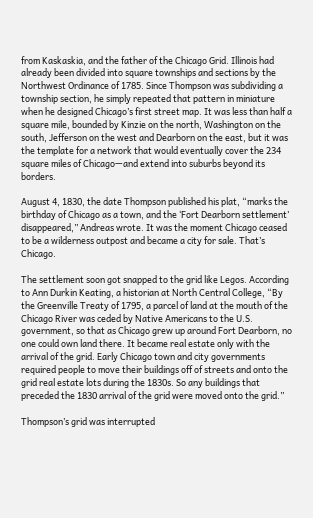from Kaskaskia, and the father of the Chicago Grid. Illinois had already been divided into square townships and sections by the Northwest Ordinance of 1785. Since Thompson was subdividing a township section, he simply repeated that pattern in miniature when he designed Chicago’s first street map. It was less than half a square mile, bounded by Kinzie on the north, Washington on the south, Jefferson on the west and Dearborn on the east, but it was the template for a network that would eventually cover the 234 square miles of Chicago—and extend into suburbs beyond its borders.

August 4, 1830, the date Thompson published his plat, “marks the birthday of Chicago as a town, and the ‘Fort Dearborn settlement’ disappeared,” Andreas wrote. It was the moment Chicago ceased to be a wilderness outpost and became a city for sale. That’s Chicago.

The settlement soon got snapped to the grid like Legos. According to Ann Durkin Keating, a historian at North Central College, “By the Greenville Treaty of 1795, a parcel of land at the mouth of the Chicago River was ceded by Native Americans to the U.S. government, so that as Chicago grew up around Fort Dearborn, no one could own land there. It became real estate only with the arrival of the grid. Early Chicago town and city governments required people to move their buildings off of streets and onto the grid real estate lots during the 1830s. So any buildings that preceded the 1830 arrival of the grid were moved onto the grid.”

Thompson’s grid was interrupted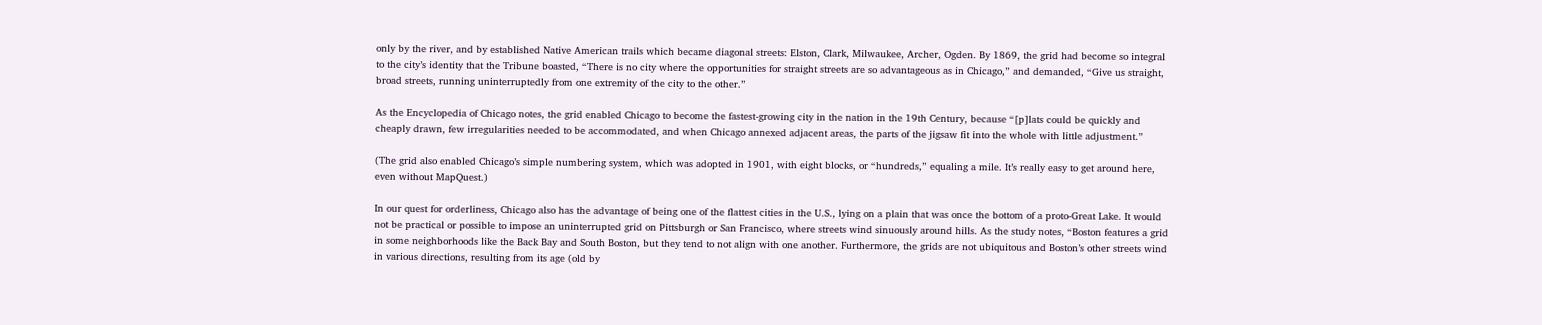only by the river, and by established Native American trails which became diagonal streets: Elston, Clark, Milwaukee, Archer, Ogden. By 1869, the grid had become so integral to the city’s identity that the Tribune boasted, “There is no city where the opportunities for straight streets are so advantageous as in Chicago,” and demanded, “Give us straight, broad streets, running uninterruptedly from one extremity of the city to the other.”

As the Encyclopedia of Chicago notes, the grid enabled Chicago to become the fastest-growing city in the nation in the 19th Century, because “[p]lats could be quickly and cheaply drawn, few irregularities needed to be accommodated, and when Chicago annexed adjacent areas, the parts of the jigsaw fit into the whole with little adjustment.”

(The grid also enabled Chicago’s simple numbering system, which was adopted in 1901, with eight blocks, or “hundreds,” equaling a mile. It’s really easy to get around here, even without MapQuest.)

In our quest for orderliness, Chicago also has the advantage of being one of the flattest cities in the U.S., lying on a plain that was once the bottom of a proto-Great Lake. It would not be practical or possible to impose an uninterrupted grid on Pittsburgh or San Francisco, where streets wind sinuously around hills. As the study notes, “Boston features a grid in some neighborhoods like the Back Bay and South Boston, but they tend to not align with one another. Furthermore, the grids are not ubiquitous and Boston’s other streets wind in various directions, resulting from its age (old by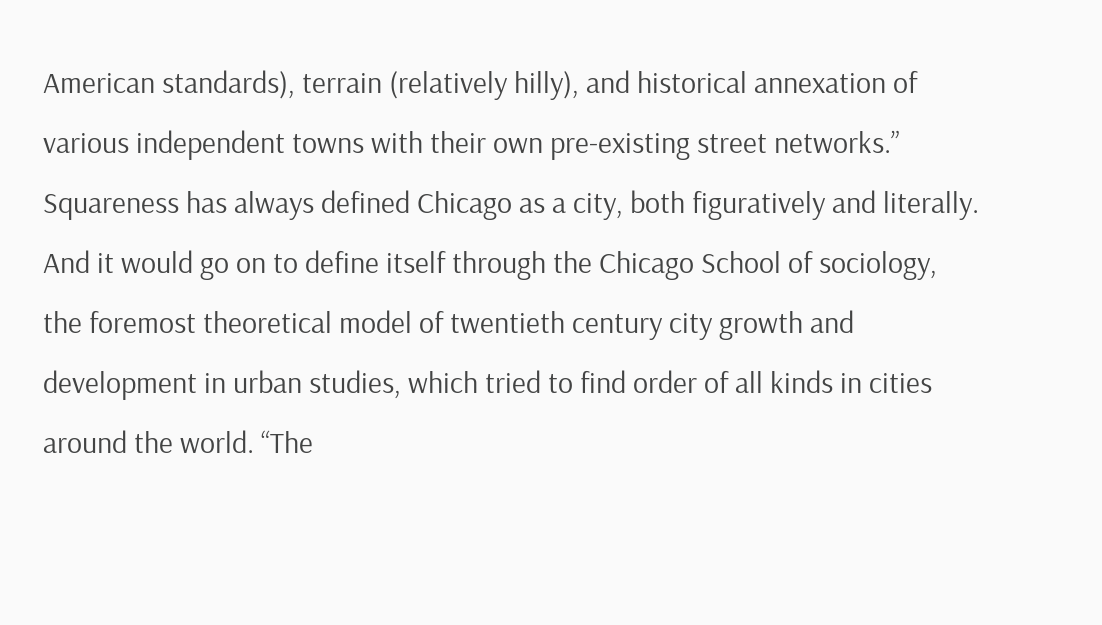American standards), terrain (relatively hilly), and historical annexation of various independent towns with their own pre-existing street networks.”
Squareness has always defined Chicago as a city, both figuratively and literally. And it would go on to define itself through the Chicago School of sociology, the foremost theoretical model of twentieth century city growth and development in urban studies, which tried to find order of all kinds in cities around the world. “The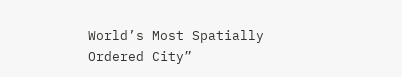World’s Most Spatially Ordered City”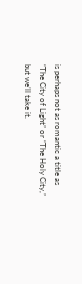is perhaps not as romantic a title as “The City of Light” or “The Holy City,” but we’ll take it.